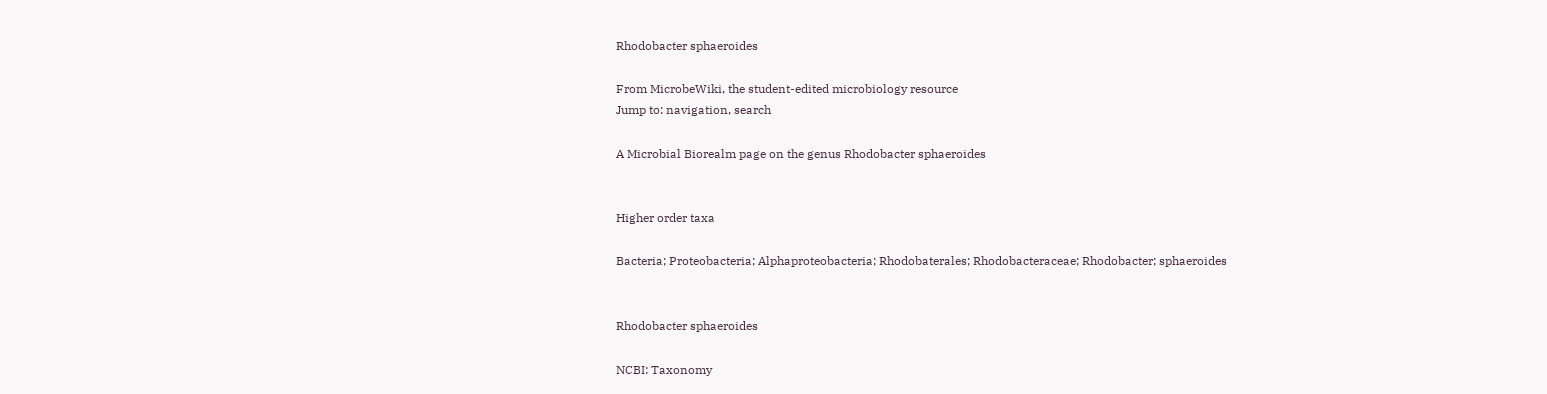Rhodobacter sphaeroides

From MicrobeWiki, the student-edited microbiology resource
Jump to: navigation, search

A Microbial Biorealm page on the genus Rhodobacter sphaeroides


Higher order taxa

Bacteria; Proteobacteria; Alphaproteobacteria; Rhodobaterales; Rhodobacteraceae; Rhodobacter; sphaeroides


Rhodobacter sphaeroides

NCBI: Taxonomy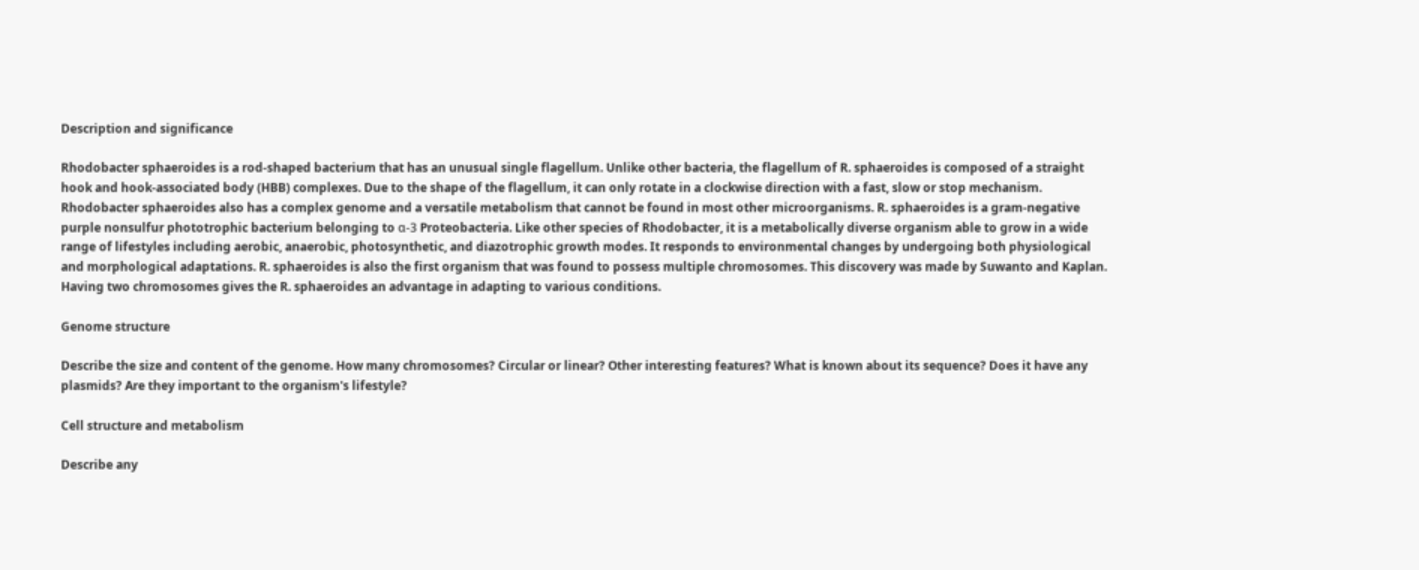Description and significance

Rhodobacter sphaeroides is a rod-shaped bacterium that has an unusual single flagellum. Unlike other bacteria, the flagellum of R. sphaeroides is composed of a straight hook and hook-associated body (HBB) complexes. Due to the shape of the flagellum, it can only rotate in a clockwise direction with a fast, slow or stop mechanism. Rhodobacter sphaeroides also has a complex genome and a versatile metabolism that cannot be found in most other microorganisms. R. sphaeroides is a gram-negative purple nonsulfur phototrophic bacterium belonging to α-3 Proteobacteria. Like other species of Rhodobacter, it is a metabolically diverse organism able to grow in a wide range of lifestyles including aerobic, anaerobic, photosynthetic, and diazotrophic growth modes. It responds to environmental changes by undergoing both physiological and morphological adaptations. R. sphaeroides is also the first organism that was found to possess multiple chromosomes. This discovery was made by Suwanto and Kaplan. Having two chromosomes gives the R. sphaeroides an advantage in adapting to various conditions.

Genome structure

Describe the size and content of the genome. How many chromosomes? Circular or linear? Other interesting features? What is known about its sequence? Does it have any plasmids? Are they important to the organism's lifestyle?

Cell structure and metabolism

Describe any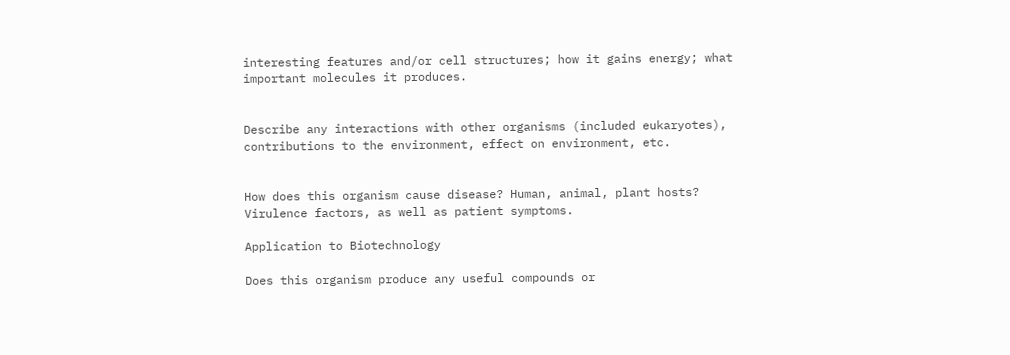interesting features and/or cell structures; how it gains energy; what important molecules it produces.


Describe any interactions with other organisms (included eukaryotes), contributions to the environment, effect on environment, etc.


How does this organism cause disease? Human, animal, plant hosts? Virulence factors, as well as patient symptoms.

Application to Biotechnology

Does this organism produce any useful compounds or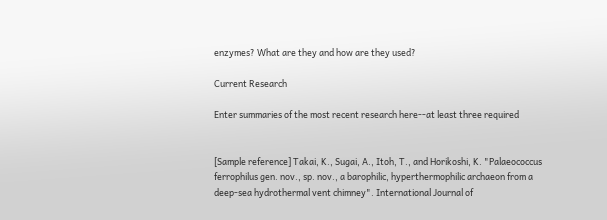enzymes? What are they and how are they used?

Current Research

Enter summaries of the most recent research here--at least three required


[Sample reference] Takai, K., Sugai, A., Itoh, T., and Horikoshi, K. "Palaeococcus ferrophilus gen. nov., sp. nov., a barophilic, hyperthermophilic archaeon from a deep-sea hydrothermal vent chimney". International Journal of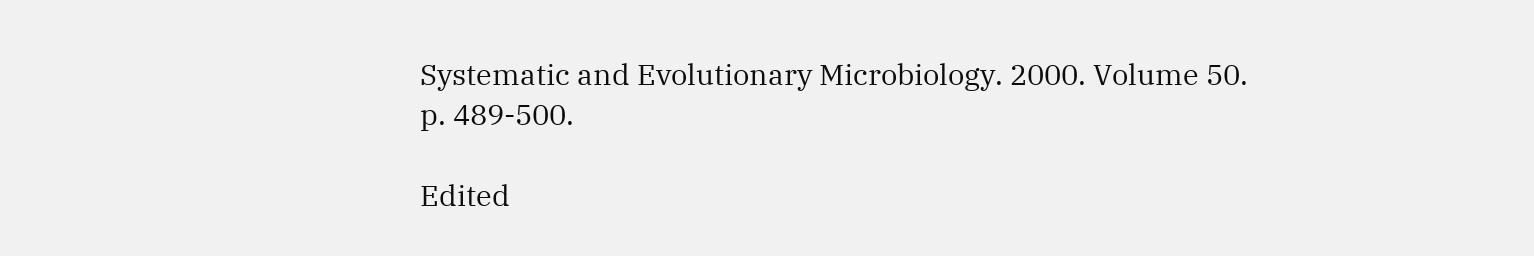Systematic and Evolutionary Microbiology. 2000. Volume 50. p. 489-500.

Edited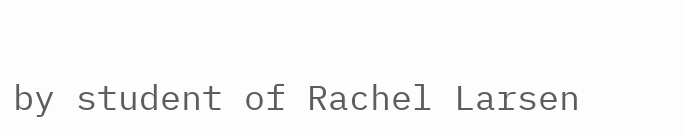by student of Rachel Larsen